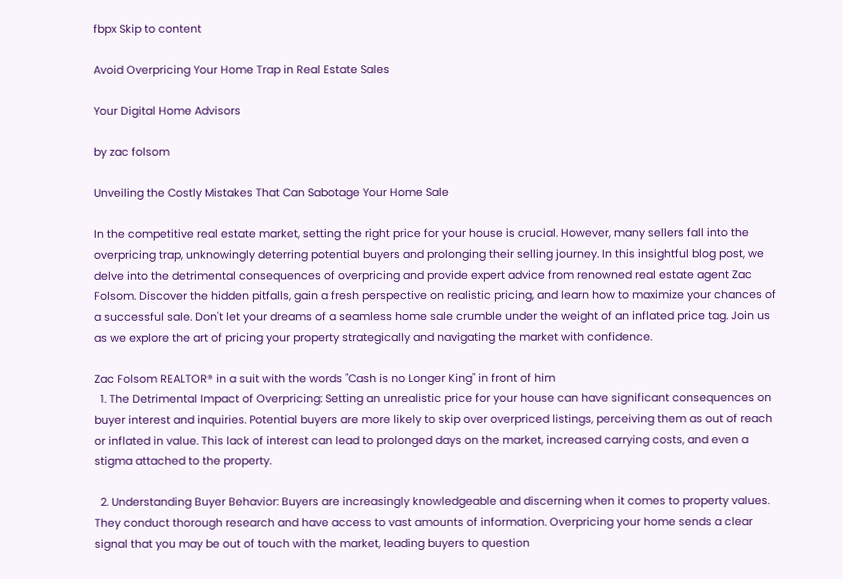fbpx Skip to content

Avoid Overpricing Your Home Trap in Real Estate Sales

Your Digital Home Advisors

by zac folsom

Unveiling the Costly Mistakes That Can Sabotage Your Home Sale

In the competitive real estate market, setting the right price for your house is crucial. However, many sellers fall into the overpricing trap, unknowingly deterring potential buyers and prolonging their selling journey. In this insightful blog post, we delve into the detrimental consequences of overpricing and provide expert advice from renowned real estate agent Zac Folsom. Discover the hidden pitfalls, gain a fresh perspective on realistic pricing, and learn how to maximize your chances of a successful sale. Don't let your dreams of a seamless home sale crumble under the weight of an inflated price tag. Join us as we explore the art of pricing your property strategically and navigating the market with confidence.

Zac Folsom REALTOR® in a suit with the words "Cash is no Longer King" in front of him
  1. The Detrimental Impact of Overpricing: Setting an unrealistic price for your house can have significant consequences on buyer interest and inquiries. Potential buyers are more likely to skip over overpriced listings, perceiving them as out of reach or inflated in value. This lack of interest can lead to prolonged days on the market, increased carrying costs, and even a stigma attached to the property.

  2. Understanding Buyer Behavior: Buyers are increasingly knowledgeable and discerning when it comes to property values. They conduct thorough research and have access to vast amounts of information. Overpricing your home sends a clear signal that you may be out of touch with the market, leading buyers to question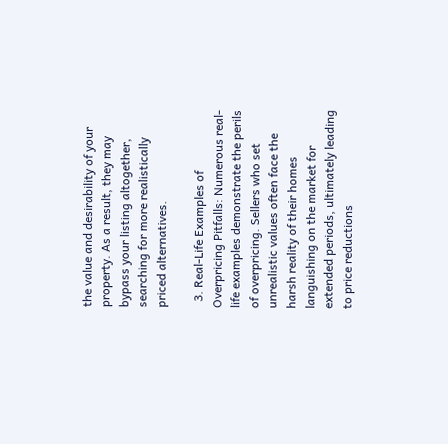the value and desirability of your property. As a result, they may bypass your listing altogether, searching for more realistically priced alternatives.

  3. Real-Life Examples of Overpricing Pitfalls: Numerous real-life examples demonstrate the perils of overpricing. Sellers who set unrealistic values often face the harsh reality of their homes languishing on the market for extended periods, ultimately leading to price reductions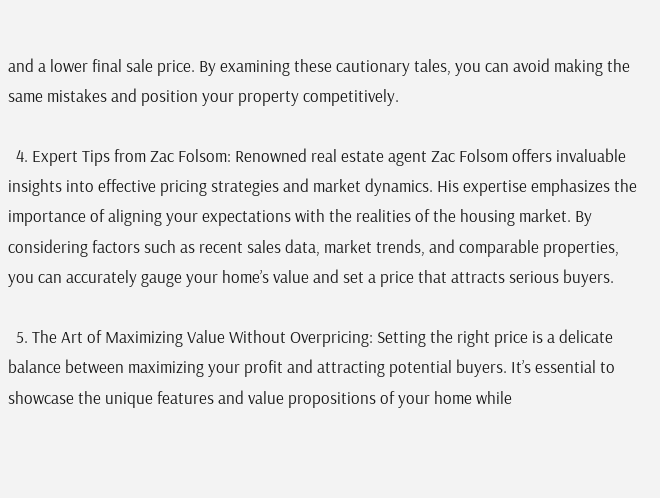and a lower final sale price. By examining these cautionary tales, you can avoid making the same mistakes and position your property competitively.

  4. Expert Tips from Zac Folsom: Renowned real estate agent Zac Folsom offers invaluable insights into effective pricing strategies and market dynamics. His expertise emphasizes the importance of aligning your expectations with the realities of the housing market. By considering factors such as recent sales data, market trends, and comparable properties, you can accurately gauge your home’s value and set a price that attracts serious buyers.

  5. The Art of Maximizing Value Without Overpricing: Setting the right price is a delicate balance between maximizing your profit and attracting potential buyers. It’s essential to showcase the unique features and value propositions of your home while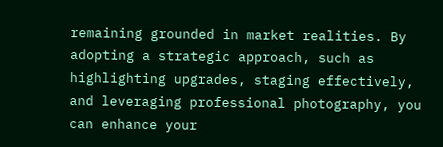remaining grounded in market realities. By adopting a strategic approach, such as highlighting upgrades, staging effectively, and leveraging professional photography, you can enhance your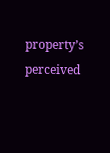property’s perceived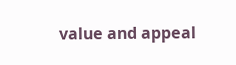value and appeal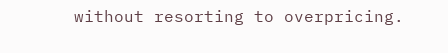without resorting to overpricing.